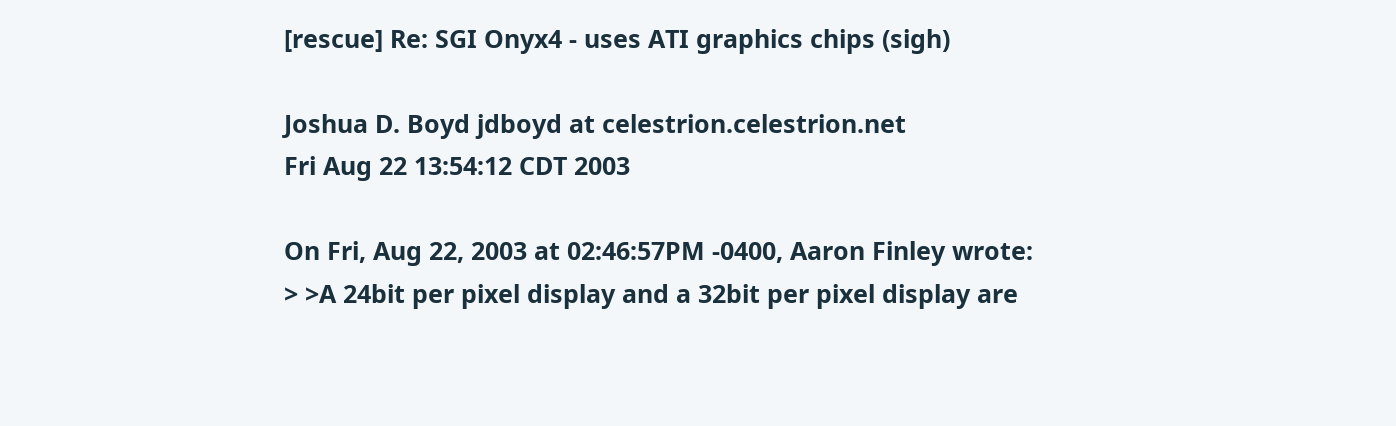[rescue] Re: SGI Onyx4 - uses ATI graphics chips (sigh)

Joshua D. Boyd jdboyd at celestrion.celestrion.net
Fri Aug 22 13:54:12 CDT 2003

On Fri, Aug 22, 2003 at 02:46:57PM -0400, Aaron Finley wrote:
> >A 24bit per pixel display and a 32bit per pixel display are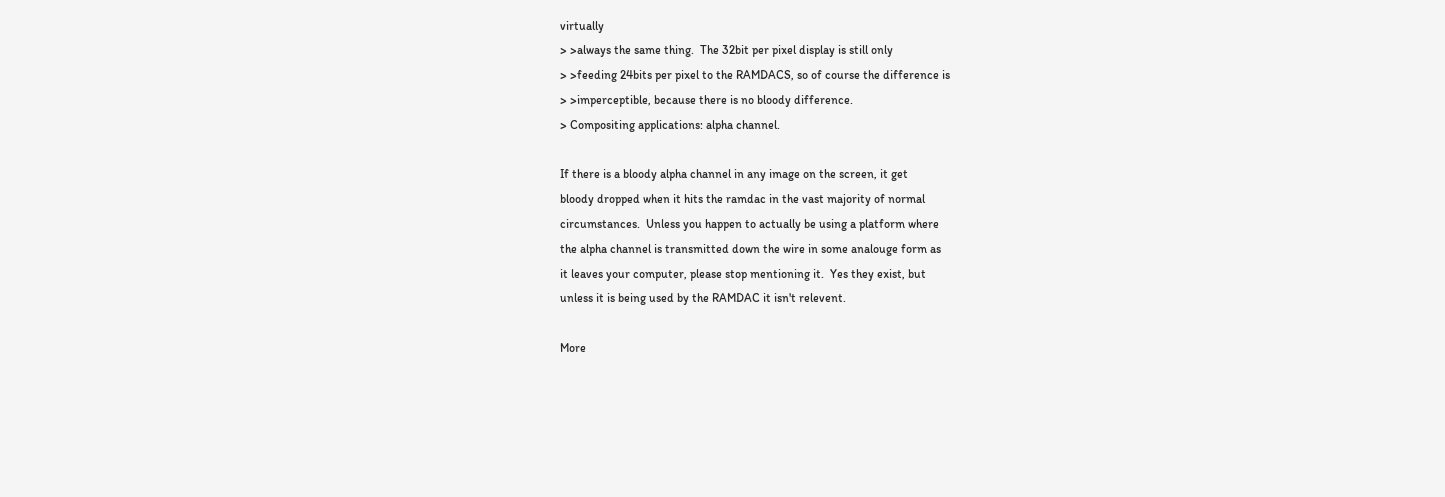virtually
> >always the same thing.  The 32bit per pixel display is still only
> >feeding 24bits per pixel to the RAMDACS, so of course the difference is
> >imperceptible, because there is no bloody difference.
> Compositing applications: alpha channel.

If there is a bloody alpha channel in any image on the screen, it get
bloody dropped when it hits the ramdac in the vast majority of normal
circumstances.  Unless you happen to actually be using a platform where
the alpha channel is transmitted down the wire in some analouge form as
it leaves your computer, please stop mentioning it.  Yes they exist, but
unless it is being used by the RAMDAC it isn't relevent.

More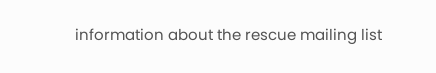information about the rescue mailing list